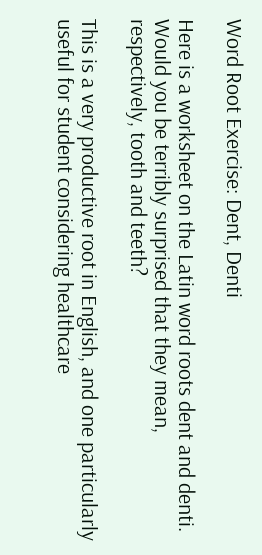Word Root Exercise: Dent, Denti

Here is a worksheet on the Latin word roots dent and denti. Would you be terribly surprised that they mean, respectively, tooth and teeth?

This is a very productive root in English, and one particularly useful for student considering healthcare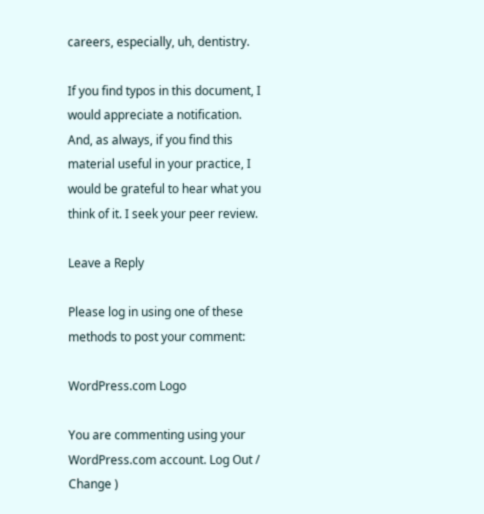careers, especially, uh, dentistry.

If you find typos in this document, I would appreciate a notification. And, as always, if you find this material useful in your practice, I would be grateful to hear what you think of it. I seek your peer review.

Leave a Reply

Please log in using one of these methods to post your comment:

WordPress.com Logo

You are commenting using your WordPress.com account. Log Out /  Change )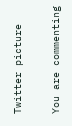Twitter picture

You are commenting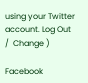using your Twitter account. Log Out /  Change )

Facebook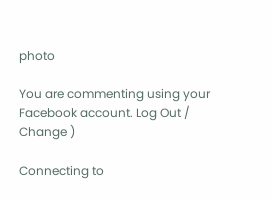photo

You are commenting using your Facebook account. Log Out /  Change )

Connecting to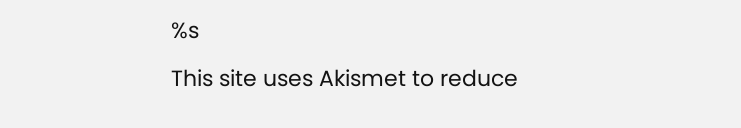%s

This site uses Akismet to reduce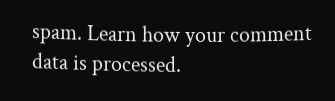spam. Learn how your comment data is processed.